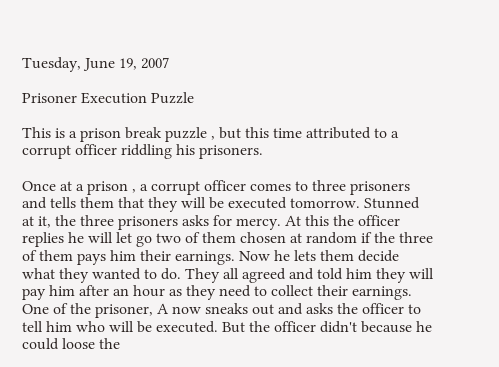Tuesday, June 19, 2007

Prisoner Execution Puzzle

This is a prison break puzzle , but this time attributed to a corrupt officer riddling his prisoners.

Once at a prison , a corrupt officer comes to three prisoners and tells them that they will be executed tomorrow. Stunned at it, the three prisoners asks for mercy. At this the officer replies he will let go two of them chosen at random if the three of them pays him their earnings. Now he lets them decide what they wanted to do. They all agreed and told him they will pay him after an hour as they need to collect their earnings.
One of the prisoner, A now sneaks out and asks the officer to tell him who will be executed. But the officer didn't because he could loose the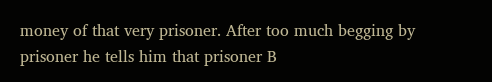money of that very prisoner. After too much begging by prisoner he tells him that prisoner B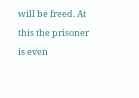will be freed. At this the prisoner is even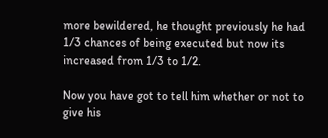more bewildered, he thought previously he had 1/3 chances of being executed but now its increased from 1/3 to 1/2.

Now you have got to tell him whether or not to give his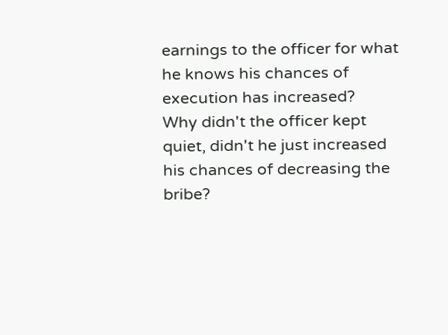earnings to the officer for what he knows his chances of execution has increased?
Why didn't the officer kept quiet, didn't he just increased his chances of decreasing the bribe?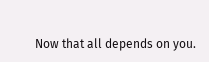Now that all depends on you.